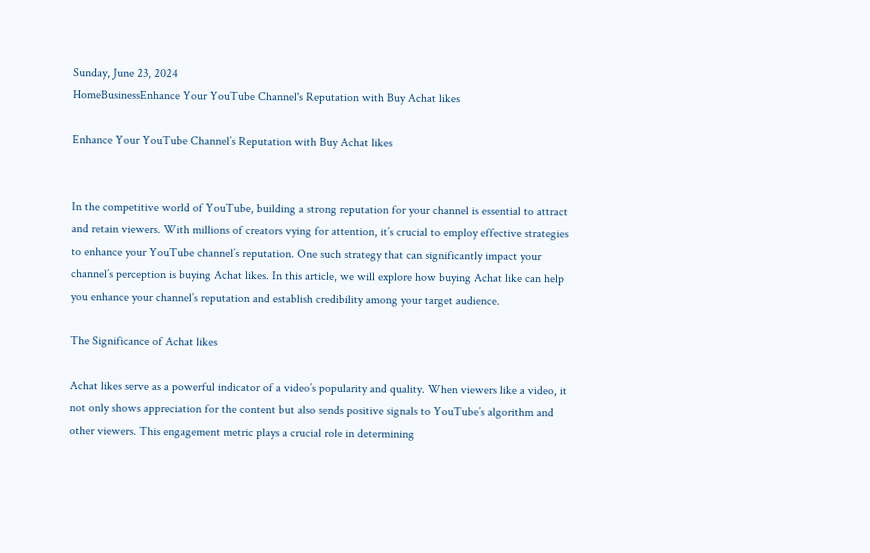Sunday, June 23, 2024
HomeBusinessEnhance Your YouTube Channel's Reputation with Buy Achat likes

Enhance Your YouTube Channel’s Reputation with Buy Achat likes


In the competitive world of YouTube, building a strong reputation for your channel is essential to attract and retain viewers. With millions of creators vying for attention, it’s crucial to employ effective strategies to enhance your YouTube channel’s reputation. One such strategy that can significantly impact your channel’s perception is buying Achat likes. In this article, we will explore how buying Achat like can help you enhance your channel’s reputation and establish credibility among your target audience.

The Significance of Achat likes

Achat likes serve as a powerful indicator of a video’s popularity and quality. When viewers like a video, it not only shows appreciation for the content but also sends positive signals to YouTube’s algorithm and other viewers. This engagement metric plays a crucial role in determining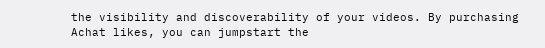the visibility and discoverability of your videos. By purchasing Achat likes, you can jumpstart the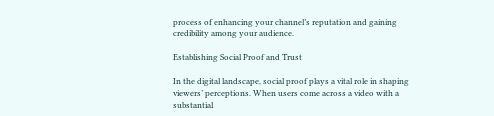process of enhancing your channel’s reputation and gaining credibility among your audience.

Establishing Social Proof and Trust

In the digital landscape, social proof plays a vital role in shaping viewers’ perceptions. When users come across a video with a substantial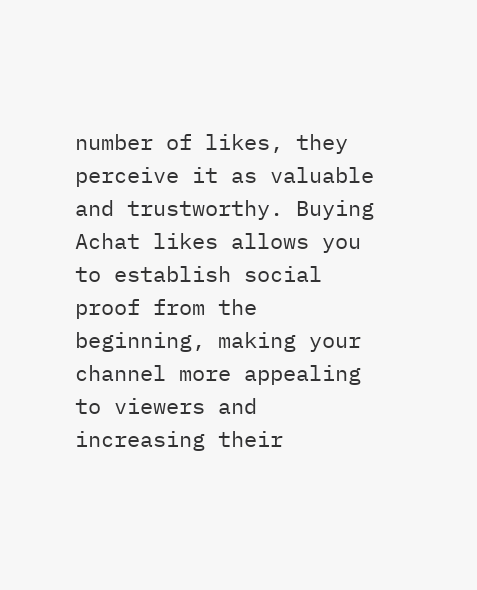number of likes, they perceive it as valuable and trustworthy. Buying Achat likes allows you to establish social proof from the beginning, making your channel more appealing to viewers and increasing their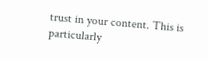trust in your content. This is particularly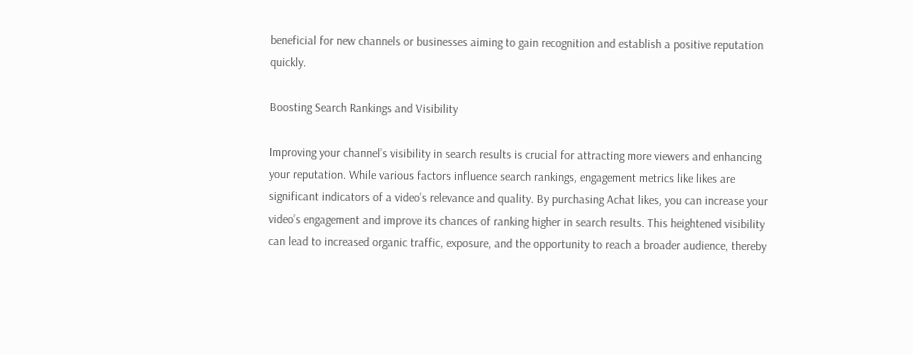beneficial for new channels or businesses aiming to gain recognition and establish a positive reputation quickly.

Boosting Search Rankings and Visibility

Improving your channel’s visibility in search results is crucial for attracting more viewers and enhancing your reputation. While various factors influence search rankings, engagement metrics like likes are significant indicators of a video’s relevance and quality. By purchasing Achat likes, you can increase your video’s engagement and improve its chances of ranking higher in search results. This heightened visibility can lead to increased organic traffic, exposure, and the opportunity to reach a broader audience, thereby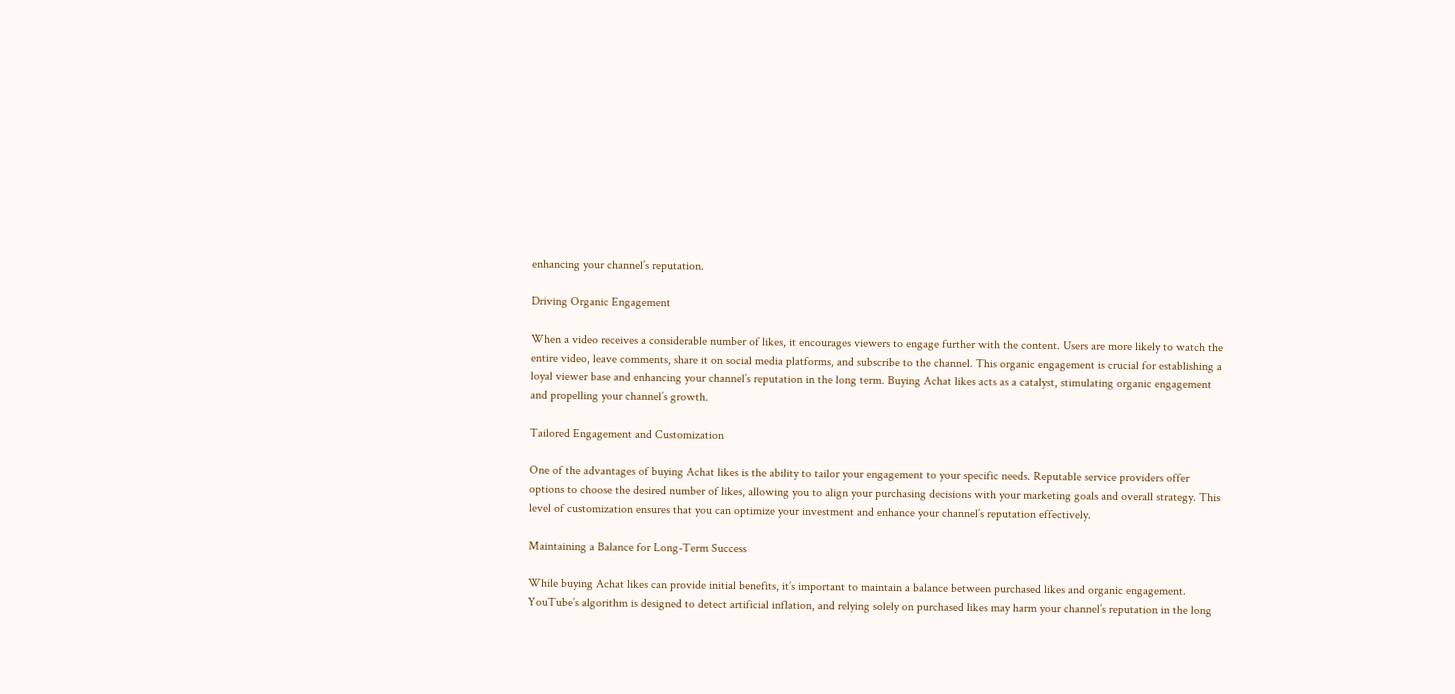enhancing your channel’s reputation.

Driving Organic Engagement

When a video receives a considerable number of likes, it encourages viewers to engage further with the content. Users are more likely to watch the entire video, leave comments, share it on social media platforms, and subscribe to the channel. This organic engagement is crucial for establishing a loyal viewer base and enhancing your channel’s reputation in the long term. Buying Achat likes acts as a catalyst, stimulating organic engagement and propelling your channel’s growth.

Tailored Engagement and Customization

One of the advantages of buying Achat likes is the ability to tailor your engagement to your specific needs. Reputable service providers offer options to choose the desired number of likes, allowing you to align your purchasing decisions with your marketing goals and overall strategy. This level of customization ensures that you can optimize your investment and enhance your channel’s reputation effectively.

Maintaining a Balance for Long-Term Success

While buying Achat likes can provide initial benefits, it’s important to maintain a balance between purchased likes and organic engagement. YouTube’s algorithm is designed to detect artificial inflation, and relying solely on purchased likes may harm your channel’s reputation in the long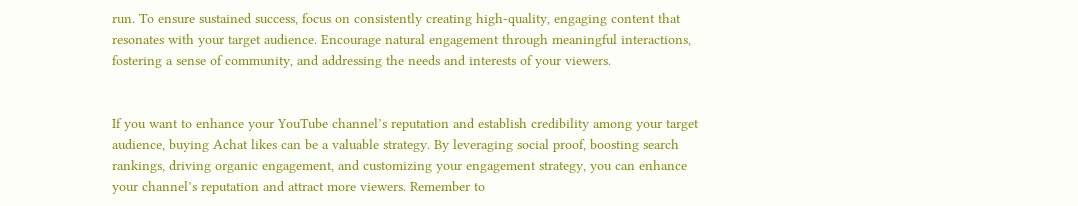run. To ensure sustained success, focus on consistently creating high-quality, engaging content that resonates with your target audience. Encourage natural engagement through meaningful interactions, fostering a sense of community, and addressing the needs and interests of your viewers.


If you want to enhance your YouTube channel’s reputation and establish credibility among your target audience, buying Achat likes can be a valuable strategy. By leveraging social proof, boosting search rankings, driving organic engagement, and customizing your engagement strategy, you can enhance your channel’s reputation and attract more viewers. Remember to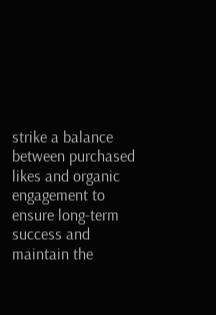strike a balance between purchased likes and organic engagement to ensure long-term success and maintain the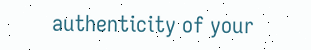authenticity of your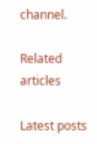channel.

Related articles

Latest posts